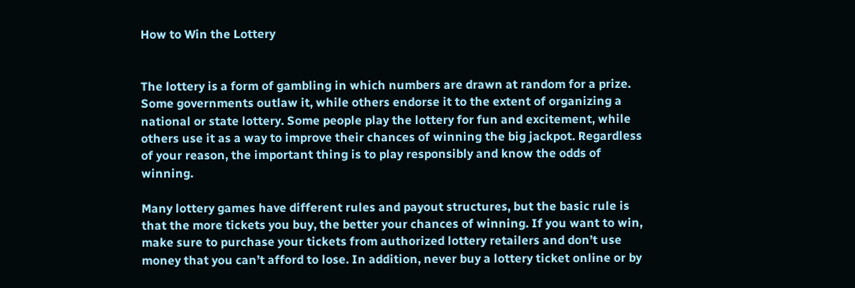How to Win the Lottery


The lottery is a form of gambling in which numbers are drawn at random for a prize. Some governments outlaw it, while others endorse it to the extent of organizing a national or state lottery. Some people play the lottery for fun and excitement, while others use it as a way to improve their chances of winning the big jackpot. Regardless of your reason, the important thing is to play responsibly and know the odds of winning.

Many lottery games have different rules and payout structures, but the basic rule is that the more tickets you buy, the better your chances of winning. If you want to win, make sure to purchase your tickets from authorized lottery retailers and don’t use money that you can’t afford to lose. In addition, never buy a lottery ticket online or by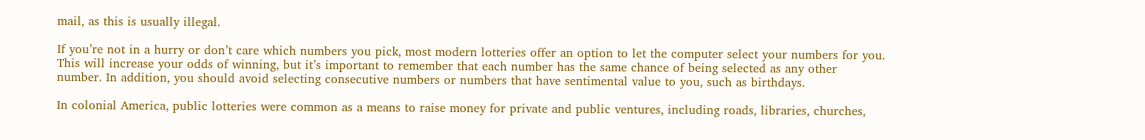mail, as this is usually illegal.

If you’re not in a hurry or don’t care which numbers you pick, most modern lotteries offer an option to let the computer select your numbers for you. This will increase your odds of winning, but it’s important to remember that each number has the same chance of being selected as any other number. In addition, you should avoid selecting consecutive numbers or numbers that have sentimental value to you, such as birthdays.

In colonial America, public lotteries were common as a means to raise money for private and public ventures, including roads, libraries, churches,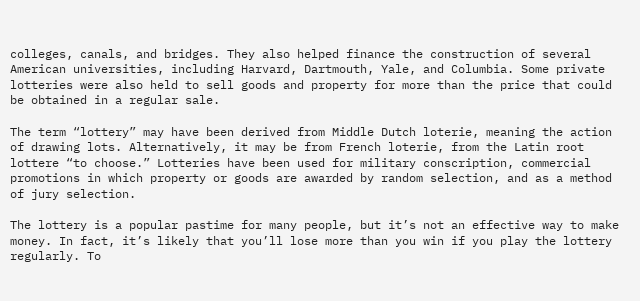colleges, canals, and bridges. They also helped finance the construction of several American universities, including Harvard, Dartmouth, Yale, and Columbia. Some private lotteries were also held to sell goods and property for more than the price that could be obtained in a regular sale.

The term “lottery” may have been derived from Middle Dutch loterie, meaning the action of drawing lots. Alternatively, it may be from French loterie, from the Latin root lottere “to choose.” Lotteries have been used for military conscription, commercial promotions in which property or goods are awarded by random selection, and as a method of jury selection.

The lottery is a popular pastime for many people, but it’s not an effective way to make money. In fact, it’s likely that you’ll lose more than you win if you play the lottery regularly. To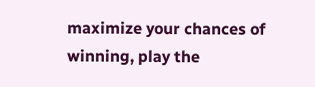maximize your chances of winning, play the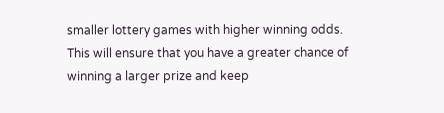smaller lottery games with higher winning odds. This will ensure that you have a greater chance of winning a larger prize and keep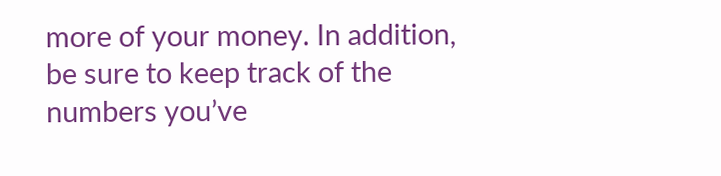more of your money. In addition, be sure to keep track of the numbers you’ve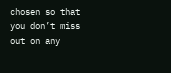chosen so that you don’t miss out on any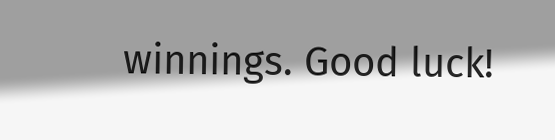winnings. Good luck!